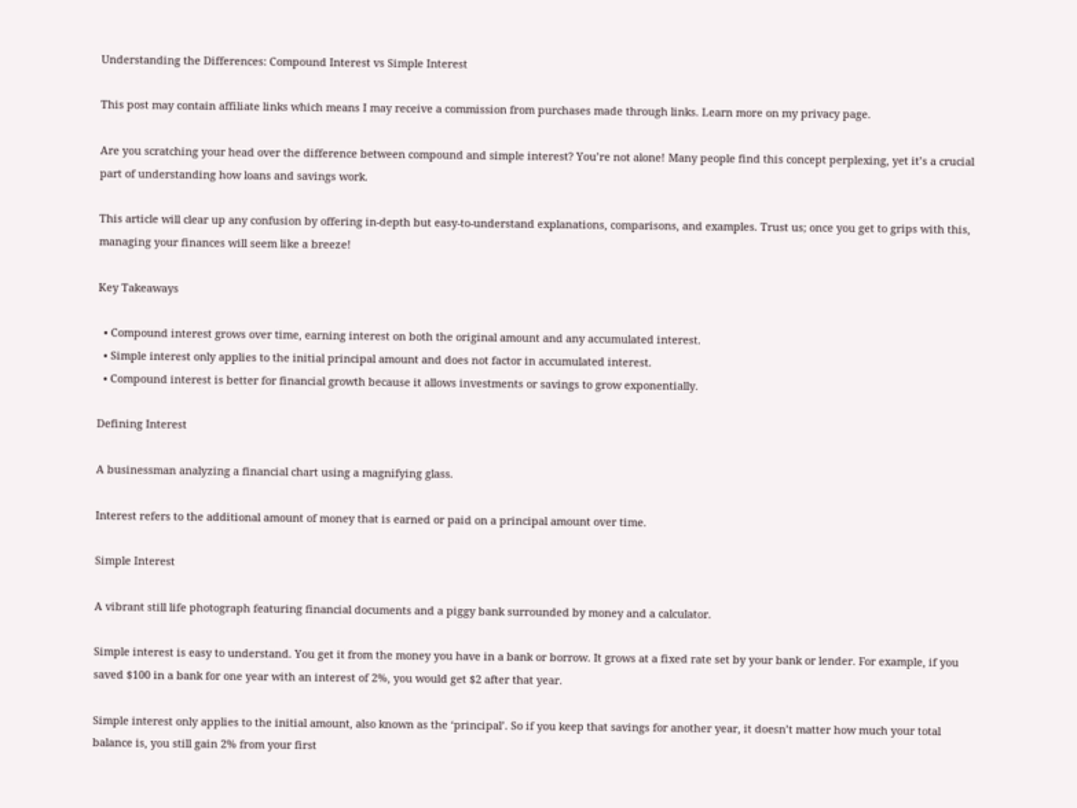Understanding the Differences: Compound Interest vs Simple Interest

This post may contain affiliate links which means I may receive a commission from purchases made through links. Learn more on my privacy page.

Are you scratching your head over the difference between compound and simple interest? You’re not alone! Many people find this concept perplexing, yet it’s a crucial part of understanding how loans and savings work.

This article will clear up any confusion by offering in-depth but easy-to-understand explanations, comparisons, and examples. Trust us; once you get to grips with this, managing your finances will seem like a breeze!

Key Takeaways

  • Compound interest grows over time, earning interest on both the original amount and any accumulated interest.
  • Simple interest only applies to the initial principal amount and does not factor in accumulated interest.
  • Compound interest is better for financial growth because it allows investments or savings to grow exponentially.

Defining Interest

A businessman analyzing a financial chart using a magnifying glass.

Interest refers to the additional amount of money that is earned or paid on a principal amount over time.

Simple Interest

A vibrant still life photograph featuring financial documents and a piggy bank surrounded by money and a calculator.

Simple interest is easy to understand. You get it from the money you have in a bank or borrow. It grows at a fixed rate set by your bank or lender. For example, if you saved $100 in a bank for one year with an interest of 2%, you would get $2 after that year.

Simple interest only applies to the initial amount, also known as the ‘principal’. So if you keep that savings for another year, it doesn’t matter how much your total balance is, you still gain 2% from your first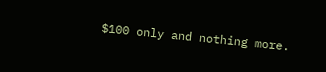$100 only and nothing more.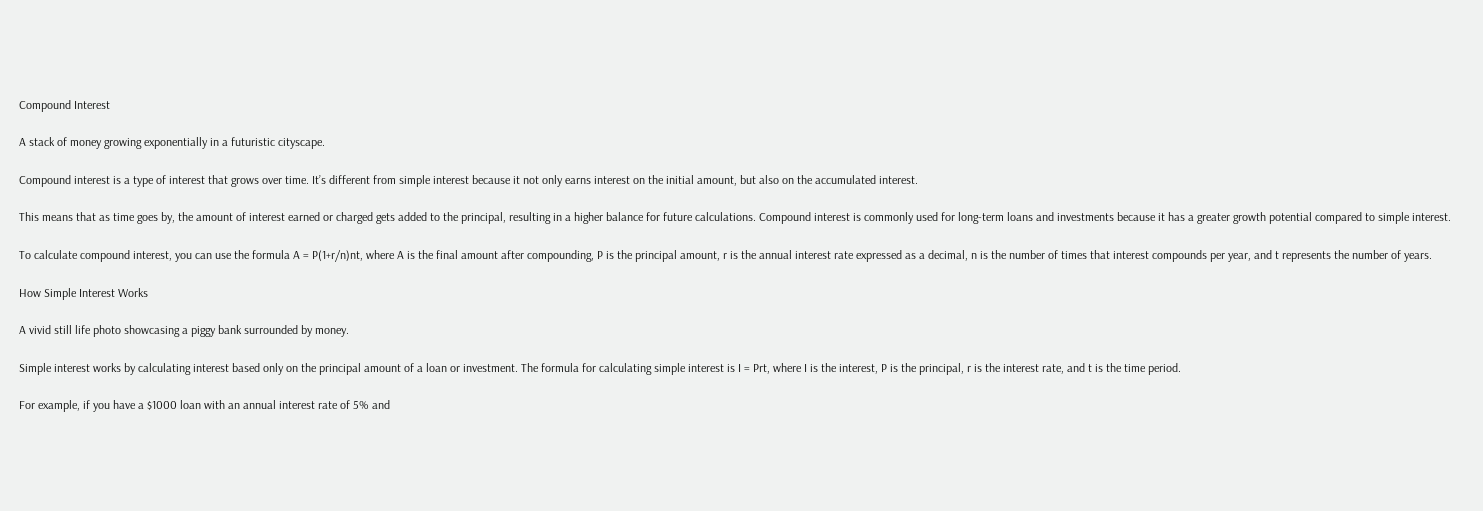Compound Interest

A stack of money growing exponentially in a futuristic cityscape.

Compound interest is a type of interest that grows over time. It’s different from simple interest because it not only earns interest on the initial amount, but also on the accumulated interest.

This means that as time goes by, the amount of interest earned or charged gets added to the principal, resulting in a higher balance for future calculations. Compound interest is commonly used for long-term loans and investments because it has a greater growth potential compared to simple interest.

To calculate compound interest, you can use the formula A = P(1+r/n)nt, where A is the final amount after compounding, P is the principal amount, r is the annual interest rate expressed as a decimal, n is the number of times that interest compounds per year, and t represents the number of years.

How Simple Interest Works

A vivid still life photo showcasing a piggy bank surrounded by money.

Simple interest works by calculating interest based only on the principal amount of a loan or investment. The formula for calculating simple interest is I = Prt, where I is the interest, P is the principal, r is the interest rate, and t is the time period.

For example, if you have a $1000 loan with an annual interest rate of 5% and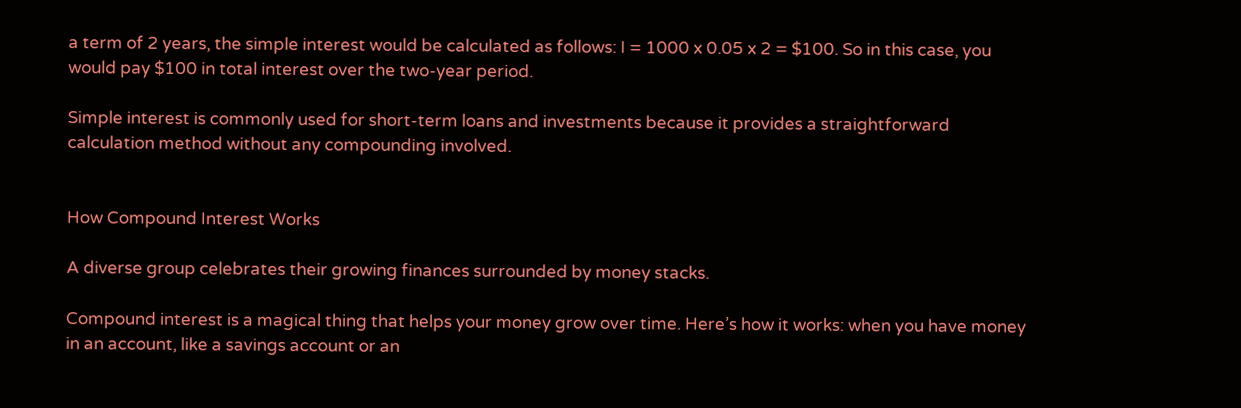a term of 2 years, the simple interest would be calculated as follows: I = 1000 x 0.05 x 2 = $100. So in this case, you would pay $100 in total interest over the two-year period.

Simple interest is commonly used for short-term loans and investments because it provides a straightforward calculation method without any compounding involved.


How Compound Interest Works

A diverse group celebrates their growing finances surrounded by money stacks.

Compound interest is a magical thing that helps your money grow over time. Here’s how it works: when you have money in an account, like a savings account or an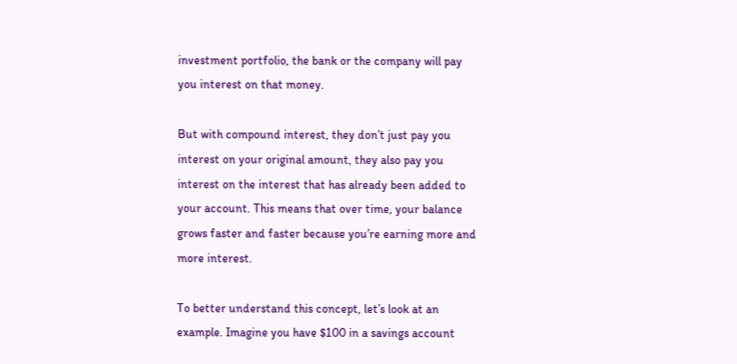investment portfolio, the bank or the company will pay you interest on that money.

But with compound interest, they don’t just pay you interest on your original amount, they also pay you interest on the interest that has already been added to your account. This means that over time, your balance grows faster and faster because you’re earning more and more interest.

To better understand this concept, let’s look at an example. Imagine you have $100 in a savings account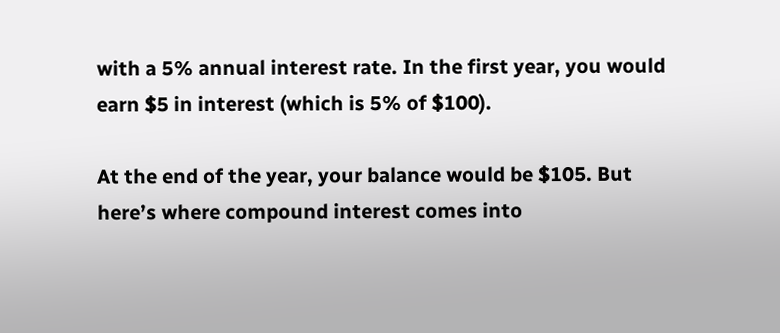with a 5% annual interest rate. In the first year, you would earn $5 in interest (which is 5% of $100).

At the end of the year, your balance would be $105. But here’s where compound interest comes into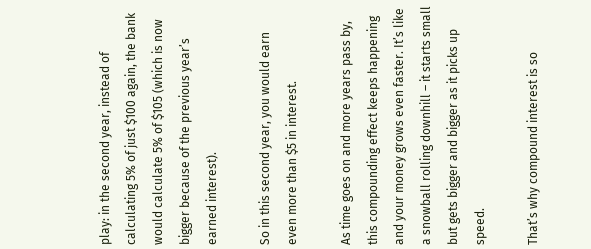play: in the second year, instead of calculating 5% of just $100 again, the bank would calculate 5% of $105 (which is now bigger because of the previous year’s earned interest).

So in this second year, you would earn even more than $5 in interest.

As time goes on and more years pass by, this compounding effect keeps happening and your money grows even faster. It’s like a snowball rolling downhill – it starts small but gets bigger and bigger as it picks up speed.

That’s why compound interest is so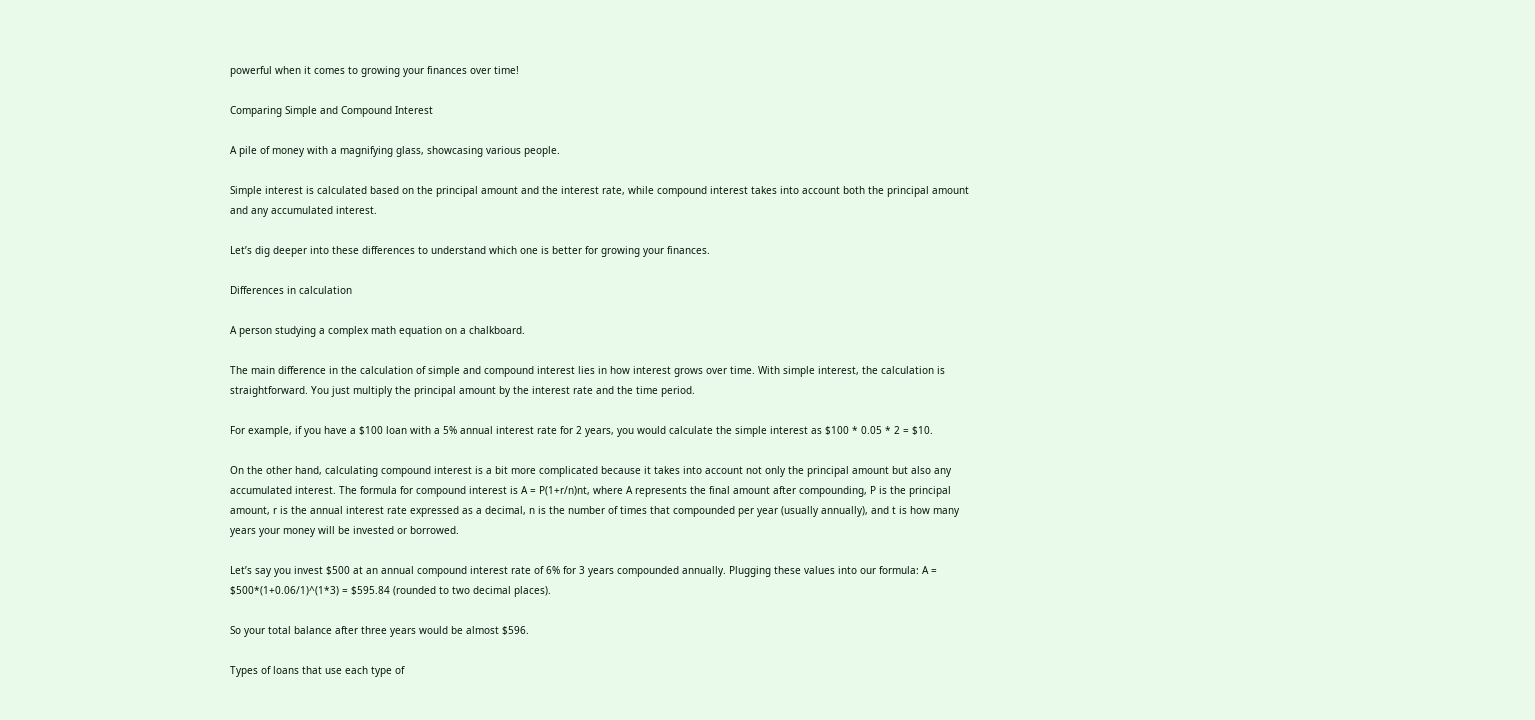powerful when it comes to growing your finances over time!

Comparing Simple and Compound Interest

A pile of money with a magnifying glass, showcasing various people.

Simple interest is calculated based on the principal amount and the interest rate, while compound interest takes into account both the principal amount and any accumulated interest.

Let’s dig deeper into these differences to understand which one is better for growing your finances.

Differences in calculation

A person studying a complex math equation on a chalkboard.

The main difference in the calculation of simple and compound interest lies in how interest grows over time. With simple interest, the calculation is straightforward. You just multiply the principal amount by the interest rate and the time period.

For example, if you have a $100 loan with a 5% annual interest rate for 2 years, you would calculate the simple interest as $100 * 0.05 * 2 = $10.

On the other hand, calculating compound interest is a bit more complicated because it takes into account not only the principal amount but also any accumulated interest. The formula for compound interest is A = P(1+r/n)nt, where A represents the final amount after compounding, P is the principal amount, r is the annual interest rate expressed as a decimal, n is the number of times that compounded per year (usually annually), and t is how many years your money will be invested or borrowed.

Let’s say you invest $500 at an annual compound interest rate of 6% for 3 years compounded annually. Plugging these values into our formula: A = $500*(1+0.06/1)^(1*3) = $595.84 (rounded to two decimal places).

So your total balance after three years would be almost $596.

Types of loans that use each type of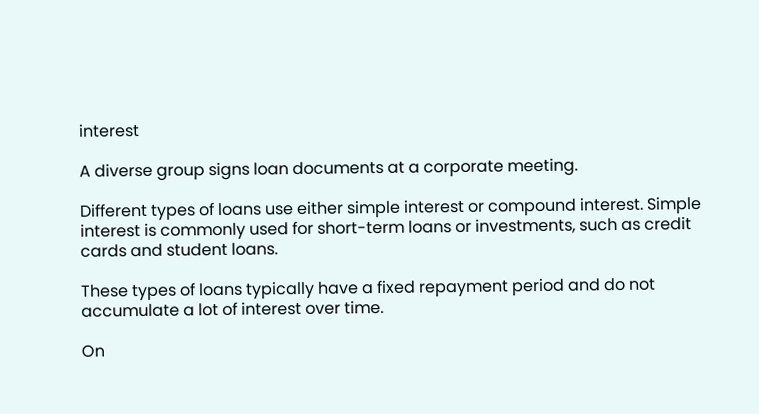interest

A diverse group signs loan documents at a corporate meeting.

Different types of loans use either simple interest or compound interest. Simple interest is commonly used for short-term loans or investments, such as credit cards and student loans.

These types of loans typically have a fixed repayment period and do not accumulate a lot of interest over time.

On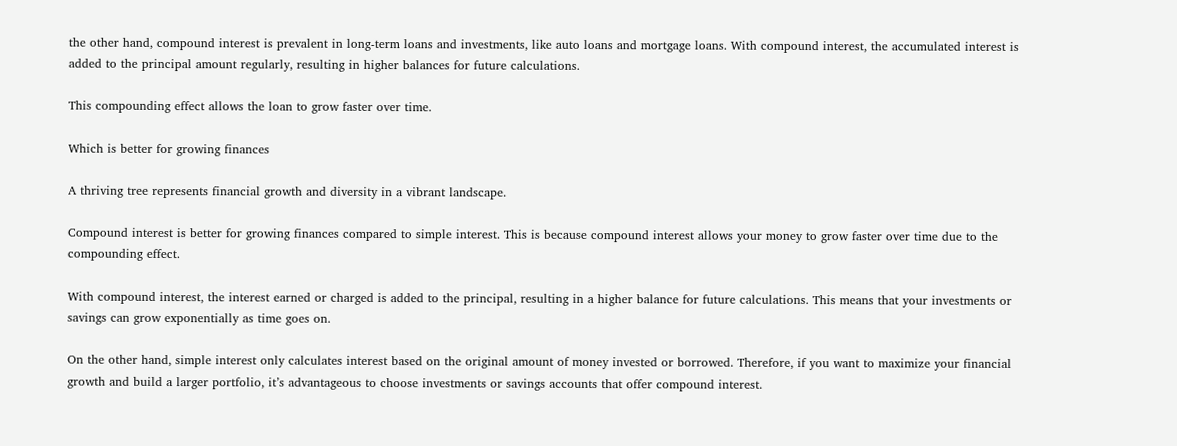the other hand, compound interest is prevalent in long-term loans and investments, like auto loans and mortgage loans. With compound interest, the accumulated interest is added to the principal amount regularly, resulting in higher balances for future calculations.

This compounding effect allows the loan to grow faster over time.

Which is better for growing finances

A thriving tree represents financial growth and diversity in a vibrant landscape.

Compound interest is better for growing finances compared to simple interest. This is because compound interest allows your money to grow faster over time due to the compounding effect.

With compound interest, the interest earned or charged is added to the principal, resulting in a higher balance for future calculations. This means that your investments or savings can grow exponentially as time goes on.

On the other hand, simple interest only calculates interest based on the original amount of money invested or borrowed. Therefore, if you want to maximize your financial growth and build a larger portfolio, it’s advantageous to choose investments or savings accounts that offer compound interest.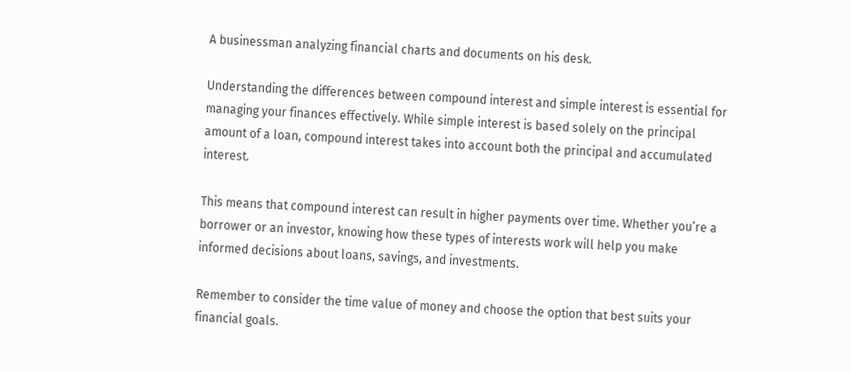A businessman analyzing financial charts and documents on his desk.

Understanding the differences between compound interest and simple interest is essential for managing your finances effectively. While simple interest is based solely on the principal amount of a loan, compound interest takes into account both the principal and accumulated interest.

This means that compound interest can result in higher payments over time. Whether you’re a borrower or an investor, knowing how these types of interests work will help you make informed decisions about loans, savings, and investments.

Remember to consider the time value of money and choose the option that best suits your financial goals.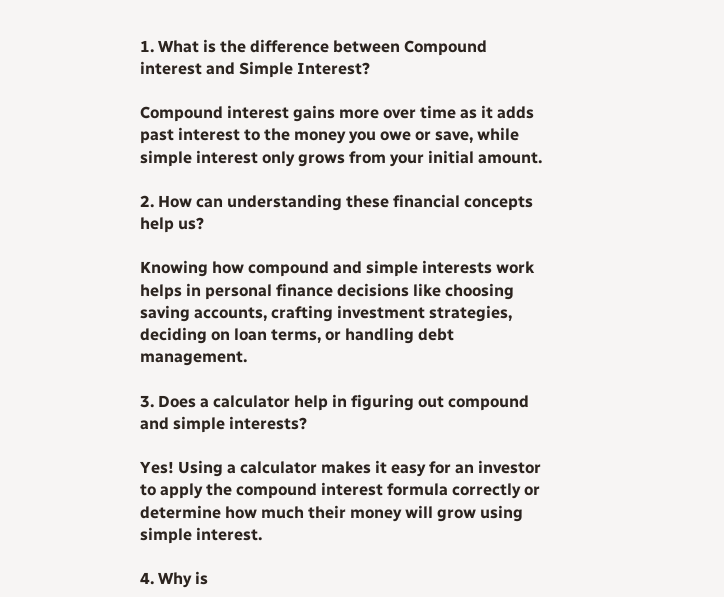1. What is the difference between Compound interest and Simple Interest?

Compound interest gains more over time as it adds past interest to the money you owe or save, while simple interest only grows from your initial amount.

2. How can understanding these financial concepts help us?

Knowing how compound and simple interests work helps in personal finance decisions like choosing saving accounts, crafting investment strategies, deciding on loan terms, or handling debt management.

3. Does a calculator help in figuring out compound and simple interests?

Yes! Using a calculator makes it easy for an investor to apply the compound interest formula correctly or determine how much their money will grow using simple interest.

4. Why is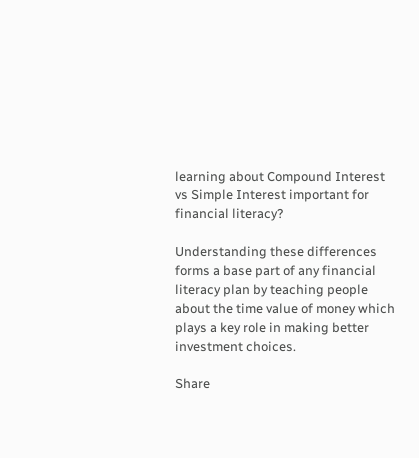learning about Compound Interest vs Simple Interest important for financial literacy?

Understanding these differences forms a base part of any financial literacy plan by teaching people about the time value of money which plays a key role in making better investment choices.

Share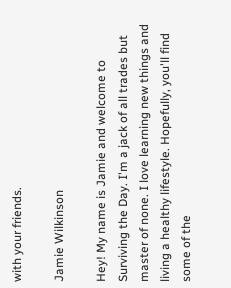with your friends.

Jamie Wilkinson

Hey! My name is Jamie and welcome to Surviving the Day. I'm a jack of all trades but master of none. I love learning new things and living a healthy lifestyle. Hopefully, you'll find some of the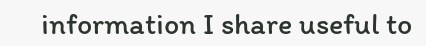information I share useful to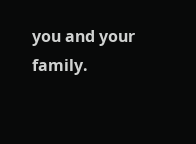you and your family.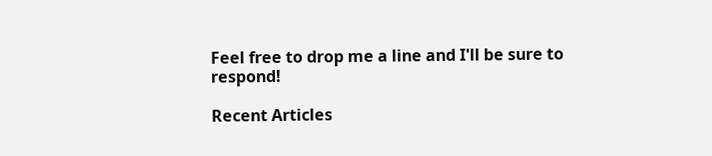Feel free to drop me a line and I'll be sure to respond!

Recent Articles